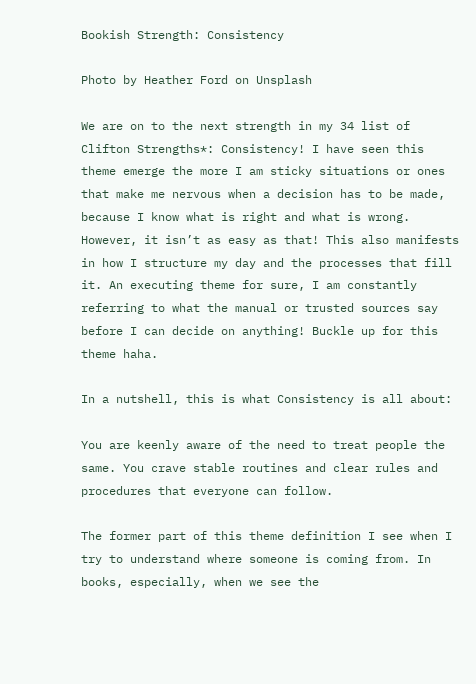Bookish Strength: Consistency

Photo by Heather Ford on Unsplash

We are on to the next strength in my 34 list of Clifton Strengths*: Consistency! I have seen this theme emerge the more I am sticky situations or ones that make me nervous when a decision has to be made, because I know what is right and what is wrong. However, it isn’t as easy as that! This also manifests in how I structure my day and the processes that fill it. An executing theme for sure, I am constantly referring to what the manual or trusted sources say before I can decide on anything! Buckle up for this theme haha.

In a nutshell, this is what Consistency is all about:

You are keenly aware of the need to treat people the same. You crave stable routines and clear rules and procedures that everyone can follow.

The former part of this theme definition I see when I try to understand where someone is coming from. In books, especially, when we see the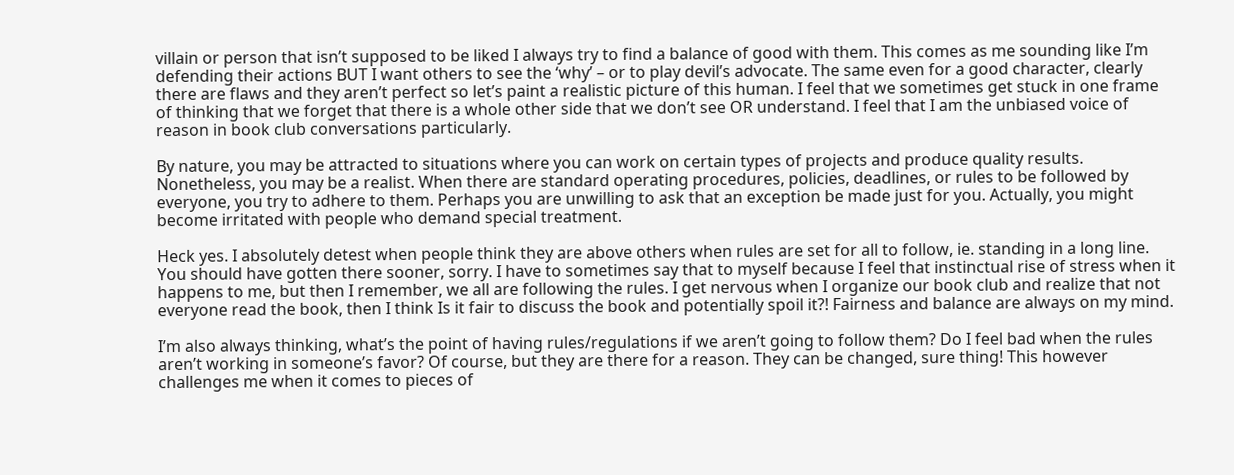villain or person that isn’t supposed to be liked I always try to find a balance of good with them. This comes as me sounding like I’m defending their actions BUT I want others to see the ‘why’ – or to play devil’s advocate. The same even for a good character, clearly there are flaws and they aren’t perfect so let’s paint a realistic picture of this human. I feel that we sometimes get stuck in one frame of thinking that we forget that there is a whole other side that we don’t see OR understand. I feel that I am the unbiased voice of reason in book club conversations particularly.

By nature, you may be attracted to situations where you can work on certain types of projects and produce quality results. Nonetheless, you may be a realist. When there are standard operating procedures, policies, deadlines, or rules to be followed by everyone, you try to adhere to them. Perhaps you are unwilling to ask that an exception be made just for you. Actually, you might become irritated with people who demand special treatment.

Heck yes. I absolutely detest when people think they are above others when rules are set for all to follow, ie. standing in a long line. You should have gotten there sooner, sorry. I have to sometimes say that to myself because I feel that instinctual rise of stress when it happens to me, but then I remember, we all are following the rules. I get nervous when I organize our book club and realize that not everyone read the book, then I think Is it fair to discuss the book and potentially spoil it?! Fairness and balance are always on my mind.

I’m also always thinking, what’s the point of having rules/regulations if we aren’t going to follow them? Do I feel bad when the rules aren’t working in someone’s favor? Of course, but they are there for a reason. They can be changed, sure thing! This however challenges me when it comes to pieces of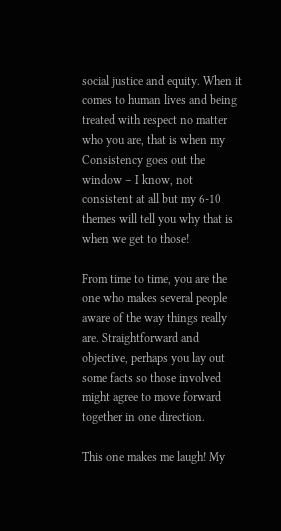social justice and equity. When it comes to human lives and being treated with respect no matter who you are, that is when my Consistency goes out the window – I know, not consistent at all but my 6-10 themes will tell you why that is when we get to those!

From time to time, you are the one who makes several people aware of the way things really are. Straightforward and objective, perhaps you lay out some facts so those involved might agree to move forward together in one direction.

This one makes me laugh! My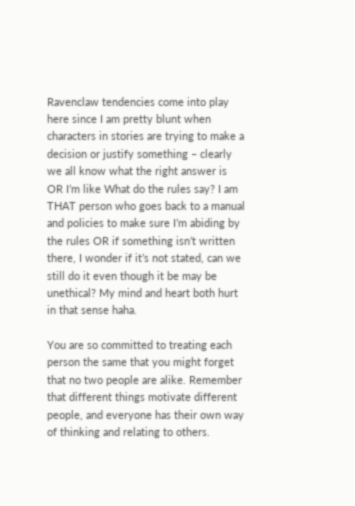Ravenclaw tendencies come into play here since I am pretty blunt when characters in stories are trying to make a decision or justify something – clearly we all know what the right answer is OR I’m like What do the rules say? I am THAT person who goes back to a manual and policies to make sure I’m abiding by the rules OR if something isn’t written there, I wonder if it’s not stated, can we still do it even though it be may be unethical? My mind and heart both hurt in that sense haha.

You are so committed to treating each person the same that you might forget that no two people are alike. Remember that different things motivate different people, and everyone has their own way of thinking and relating to others.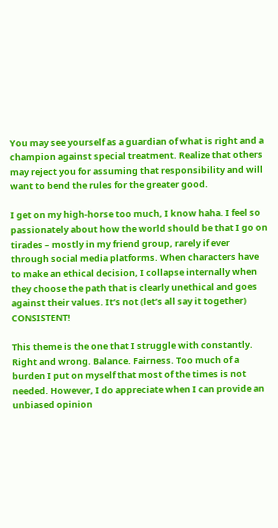You may see yourself as a guardian of what is right and a champion against special treatment. Realize that others may reject you for assuming that responsibility and will want to bend the rules for the greater good.

I get on my high-horse too much, I know haha. I feel so passionately about how the world should be that I go on tirades – mostly in my friend group, rarely if ever through social media platforms. When characters have to make an ethical decision, I collapse internally when they choose the path that is clearly unethical and goes against their values. It’s not (let’s all say it together) CONSISTENT!

This theme is the one that I struggle with constantly. Right and wrong. Balance. Fairness. Too much of a burden I put on myself that most of the times is not needed. However, I do appreciate when I can provide an unbiased opinion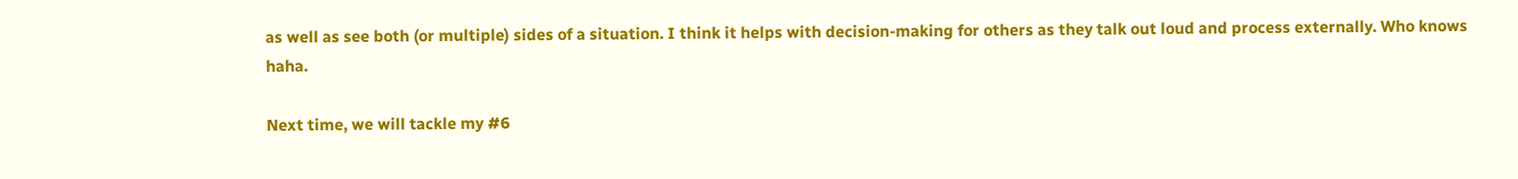as well as see both (or multiple) sides of a situation. I think it helps with decision-making for others as they talk out loud and process externally. Who knows haha.

Next time, we will tackle my #6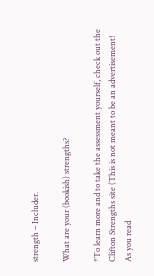strength – Includer.

What are your (bookish) strengths?

*To learn more and to take the assessment yourself, check out the Clifton Strengths site (This is not meant to be an advertisement! As you read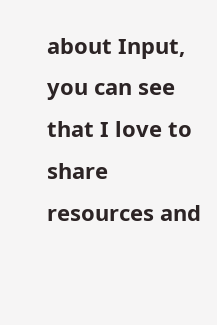about Input, you can see that I love to share resources and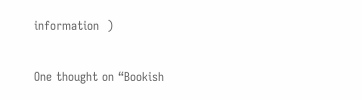information  )

One thought on “Bookish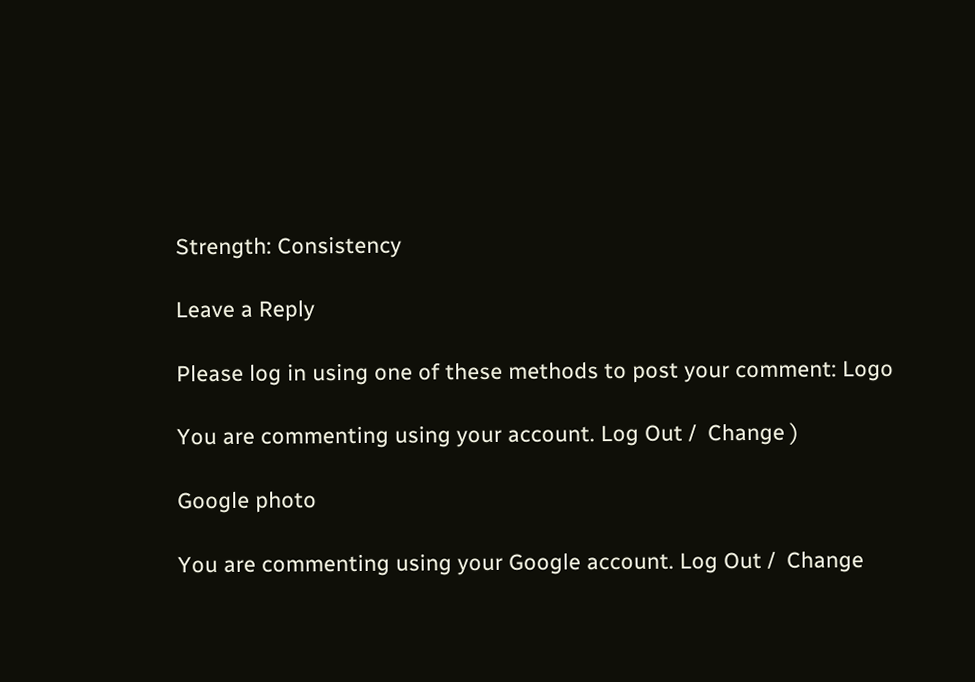Strength: Consistency

Leave a Reply

Please log in using one of these methods to post your comment: Logo

You are commenting using your account. Log Out /  Change )

Google photo

You are commenting using your Google account. Log Out /  Change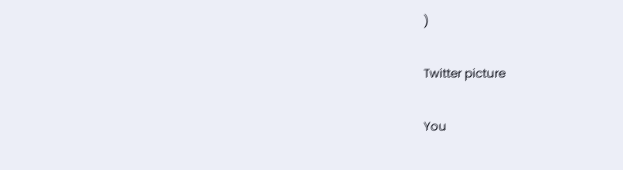)

Twitter picture

You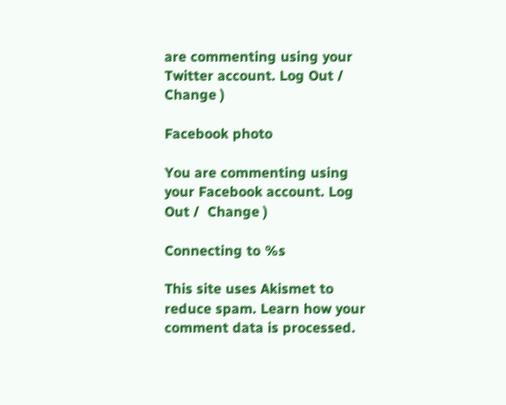are commenting using your Twitter account. Log Out /  Change )

Facebook photo

You are commenting using your Facebook account. Log Out /  Change )

Connecting to %s

This site uses Akismet to reduce spam. Learn how your comment data is processed.